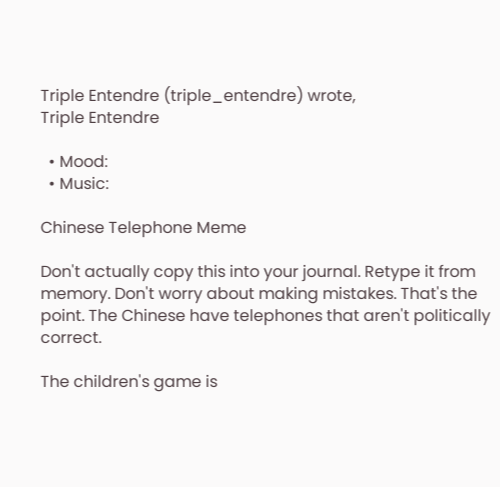Triple Entendre (triple_entendre) wrote,
Triple Entendre

  • Mood:
  • Music:

Chinese Telephone Meme

Don't actually copy this into your journal. Retype it from memory. Don't worry about making mistakes. That's the point. The Chinese have telephones that aren't politically correct.

The children's game is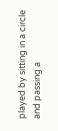played by sitting in a circle and passing a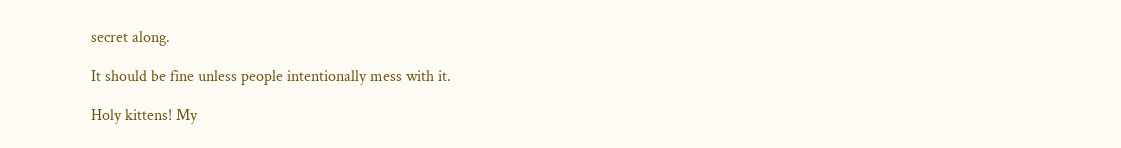secret along.

It should be fine unless people intentionally mess with it.

Holy kittens! My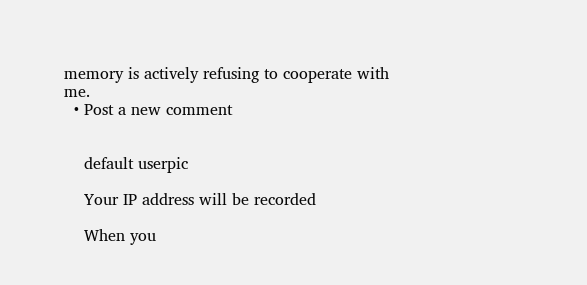memory is actively refusing to cooperate with me.
  • Post a new comment


    default userpic

    Your IP address will be recorded

    When you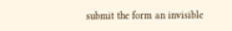submit the form an invisible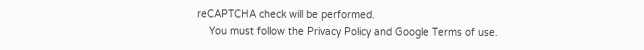reCAPTCHA check will be performed.
    You must follow the Privacy Policy and Google Terms of use.